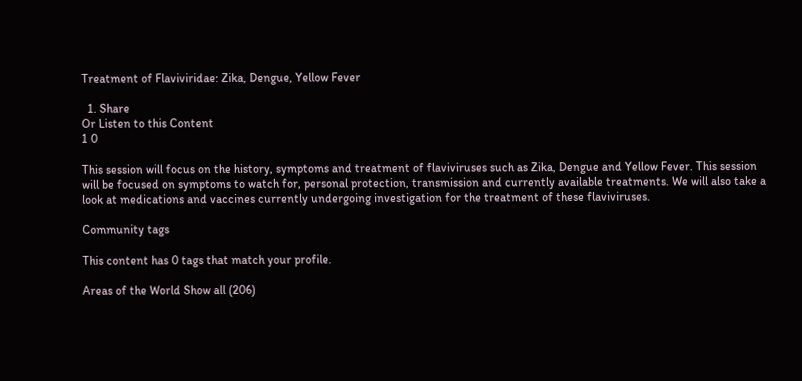Treatment of Flaviviridae: Zika, Dengue, Yellow Fever

  1. Share
Or Listen to this Content
1 0

This session will focus on the history, symptoms and treatment of flaviviruses such as Zika, Dengue and Yellow Fever. This session will be focused on symptoms to watch for, personal protection, transmission and currently available treatments. We will also take a look at medications and vaccines currently undergoing investigation for the treatment of these flaviviruses.

Community tags

This content has 0 tags that match your profile.

Areas of the World Show all (206)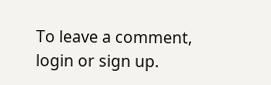To leave a comment, login or sign up.